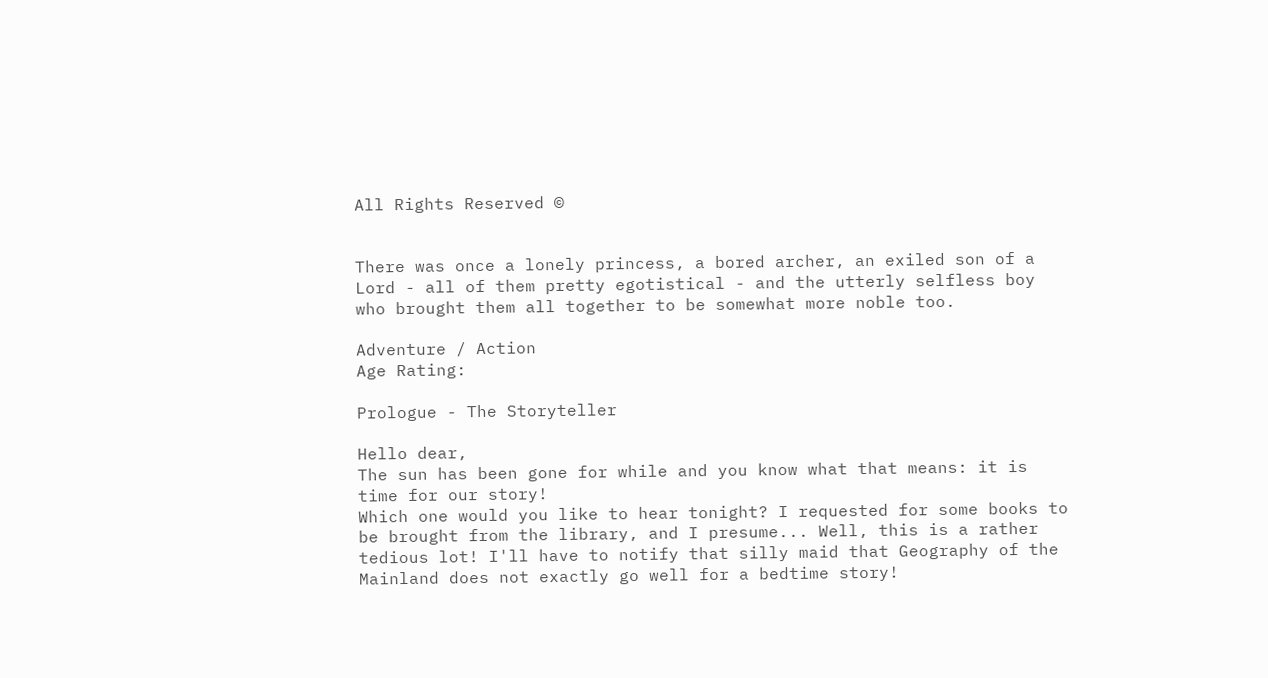All Rights Reserved ©


There was once a lonely princess, a bored archer, an exiled son of a Lord - all of them pretty egotistical - and the utterly selfless boy who brought them all together to be somewhat more noble too.

Adventure / Action
Age Rating:

Prologue - The Storyteller

Hello dear,
The sun has been gone for while and you know what that means: it is time for our story!
Which one would you like to hear tonight? I requested for some books to be brought from the library, and I presume... Well, this is a rather tedious lot! I'll have to notify that silly maid that Geography of the Mainland does not exactly go well for a bedtime story!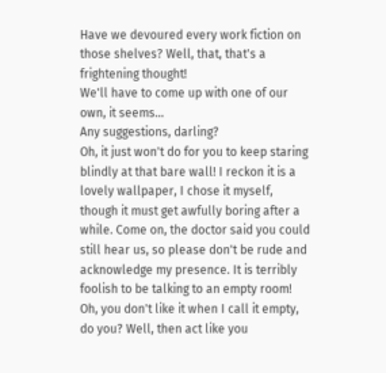Have we devoured every work fiction on those shelves? Well, that, that's a frightening thought!
We'll have to come up with one of our own, it seems...
Any suggestions, darling?
Oh, it just won't do for you to keep staring blindly at that bare wall! I reckon it is a lovely wallpaper, I chose it myself, though it must get awfully boring after a while. Come on, the doctor said you could still hear us, so please don't be rude and acknowledge my presence. It is terribly foolish to be talking to an empty room!
Oh, you don't like it when I call it empty, do you? Well, then act like you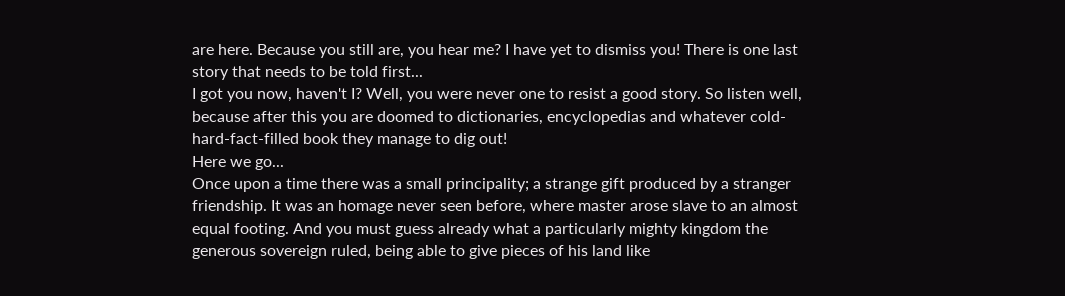are here. Because you still are, you hear me? I have yet to dismiss you! There is one last story that needs to be told first...
I got you now, haven't I? Well, you were never one to resist a good story. So listen well, because after this you are doomed to dictionaries, encyclopedias and whatever cold-hard-fact-filled book they manage to dig out!
Here we go...
Once upon a time there was a small principality; a strange gift produced by a stranger friendship. It was an homage never seen before, where master arose slave to an almost equal footing. And you must guess already what a particularly mighty kingdom the generous sovereign ruled, being able to give pieces of his land like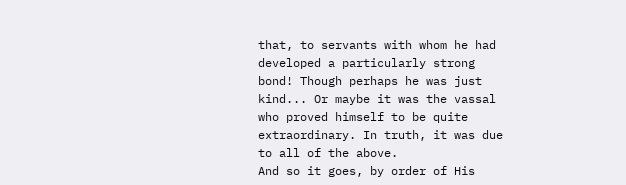that, to servants with whom he had developed a particularly strong bond! Though perhaps he was just kind... Or maybe it was the vassal who proved himself to be quite extraordinary. In truth, it was due to all of the above.
And so it goes, by order of His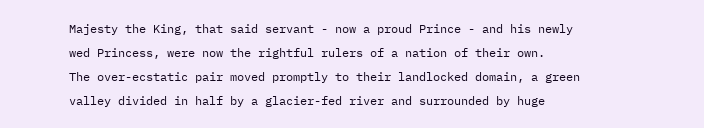Majesty the King, that said servant - now a proud Prince - and his newly wed Princess, were now the rightful rulers of a nation of their own.
The over-ecstatic pair moved promptly to their landlocked domain, a green valley divided in half by a glacier-fed river and surrounded by huge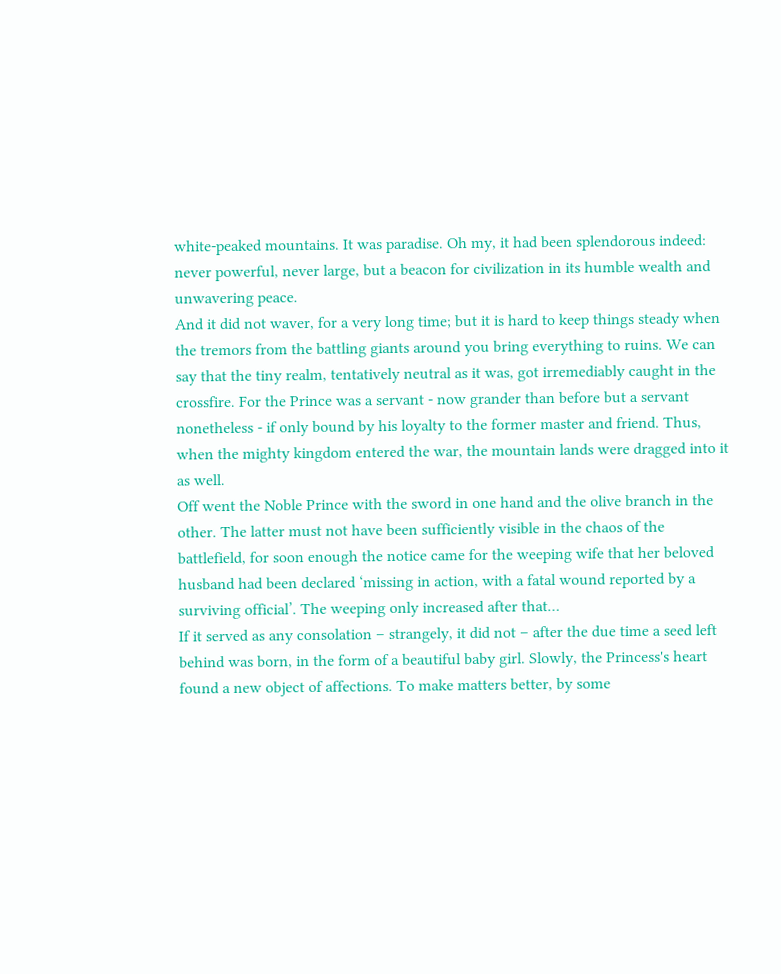white-peaked mountains. It was paradise. Oh my, it had been splendorous indeed: never powerful, never large, but a beacon for civilization in its humble wealth and unwavering peace.
And it did not waver, for a very long time; but it is hard to keep things steady when the tremors from the battling giants around you bring everything to ruins. We can say that the tiny realm, tentatively neutral as it was, got irremediably caught in the crossfire. For the Prince was a servant - now grander than before but a servant nonetheless - if only bound by his loyalty to the former master and friend. Thus, when the mighty kingdom entered the war, the mountain lands were dragged into it as well.
Off went the Noble Prince with the sword in one hand and the olive branch in the other. The latter must not have been sufficiently visible in the chaos of the battlefield, for soon enough the notice came for the weeping wife that her beloved husband had been declared ‘missing in action, with a fatal wound reported by a surviving official’. The weeping only increased after that…
If it served as any consolation – strangely, it did not – after the due time a seed left behind was born, in the form of a beautiful baby girl. Slowly, the Princess's heart found a new object of affections. To make matters better, by some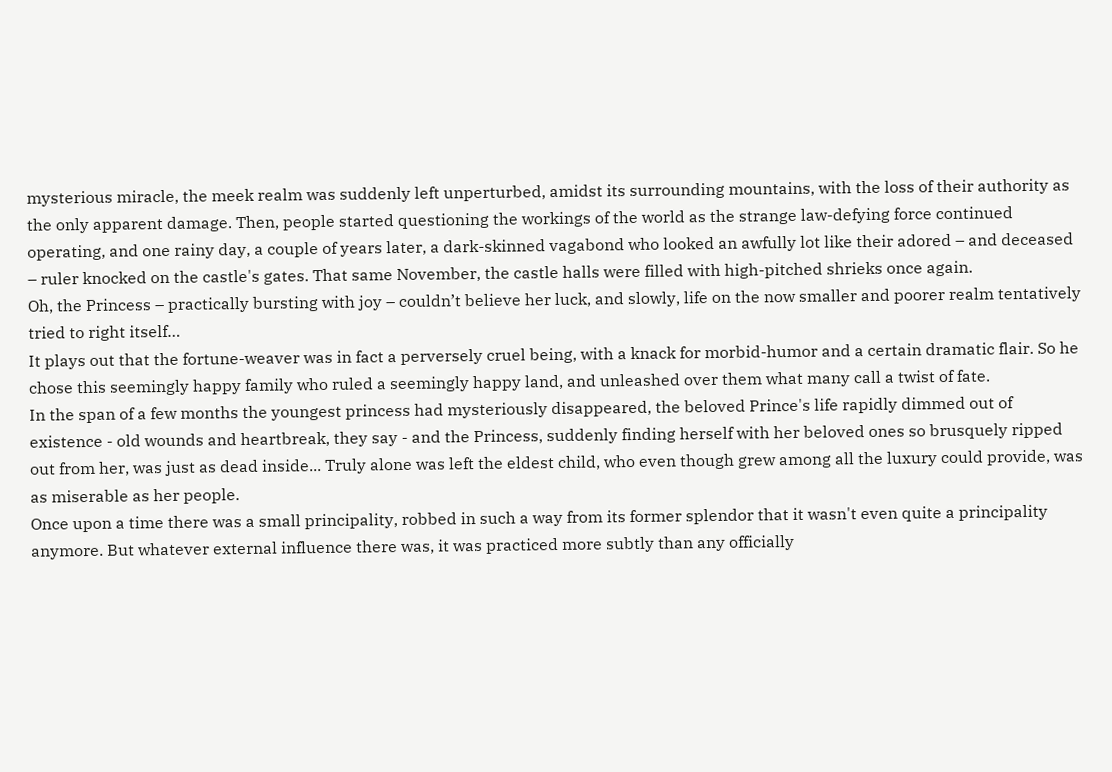mysterious miracle, the meek realm was suddenly left unperturbed, amidst its surrounding mountains, with the loss of their authority as the only apparent damage. Then, people started questioning the workings of the world as the strange law-defying force continued operating, and one rainy day, a couple of years later, a dark-skinned vagabond who looked an awfully lot like their adored – and deceased – ruler knocked on the castle's gates. That same November, the castle halls were filled with high-pitched shrieks once again.
Oh, the Princess – practically bursting with joy – couldn’t believe her luck, and slowly, life on the now smaller and poorer realm tentatively tried to right itself…
It plays out that the fortune-weaver was in fact a perversely cruel being, with a knack for morbid-humor and a certain dramatic flair. So he chose this seemingly happy family who ruled a seemingly happy land, and unleashed over them what many call a twist of fate.
In the span of a few months the youngest princess had mysteriously disappeared, the beloved Prince's life rapidly dimmed out of existence - old wounds and heartbreak, they say - and the Princess, suddenly finding herself with her beloved ones so brusquely ripped out from her, was just as dead inside... Truly alone was left the eldest child, who even though grew among all the luxury could provide, was as miserable as her people.
Once upon a time there was a small principality, robbed in such a way from its former splendor that it wasn't even quite a principality anymore. But whatever external influence there was, it was practiced more subtly than any officially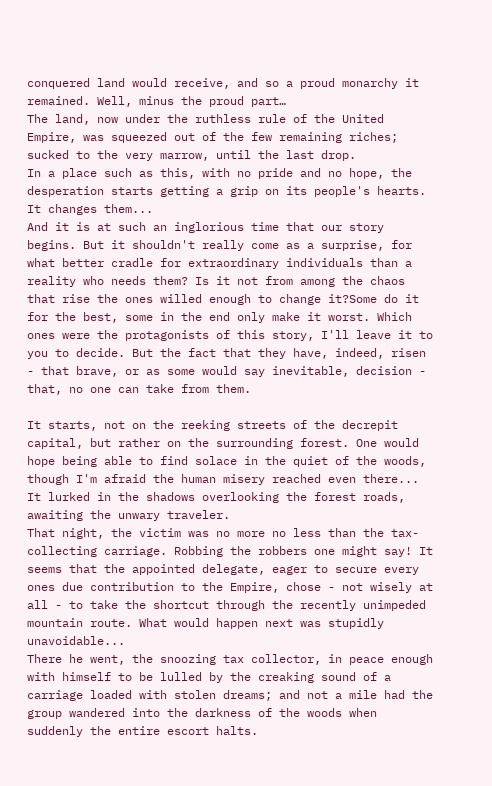conquered land would receive, and so a proud monarchy it remained. Well, minus the proud part…
The land, now under the ruthless rule of the United Empire, was squeezed out of the few remaining riches; sucked to the very marrow, until the last drop.
In a place such as this, with no pride and no hope, the desperation starts getting a grip on its people's hearts. It changes them...
And it is at such an inglorious time that our story begins. But it shouldn't really come as a surprise, for what better cradle for extraordinary individuals than a reality who needs them? Is it not from among the chaos that rise the ones willed enough to change it?Some do it for the best, some in the end only make it worst. Which ones were the protagonists of this story, I'll leave it to you to decide. But the fact that they have, indeed, risen - that brave, or as some would say inevitable, decision - that, no one can take from them.

It starts, not on the reeking streets of the decrepit capital, but rather on the surrounding forest. One would hope being able to find solace in the quiet of the woods, though I'm afraid the human misery reached even there... It lurked in the shadows overlooking the forest roads, awaiting the unwary traveler.
That night, the victim was no more no less than the tax-collecting carriage. Robbing the robbers one might say! It seems that the appointed delegate, eager to secure every ones due contribution to the Empire, chose - not wisely at all - to take the shortcut through the recently unimpeded mountain route. What would happen next was stupidly unavoidable...
There he went, the snoozing tax collector, in peace enough with himself to be lulled by the creaking sound of a carriage loaded with stolen dreams; and not a mile had the group wandered into the darkness of the woods when suddenly the entire escort halts.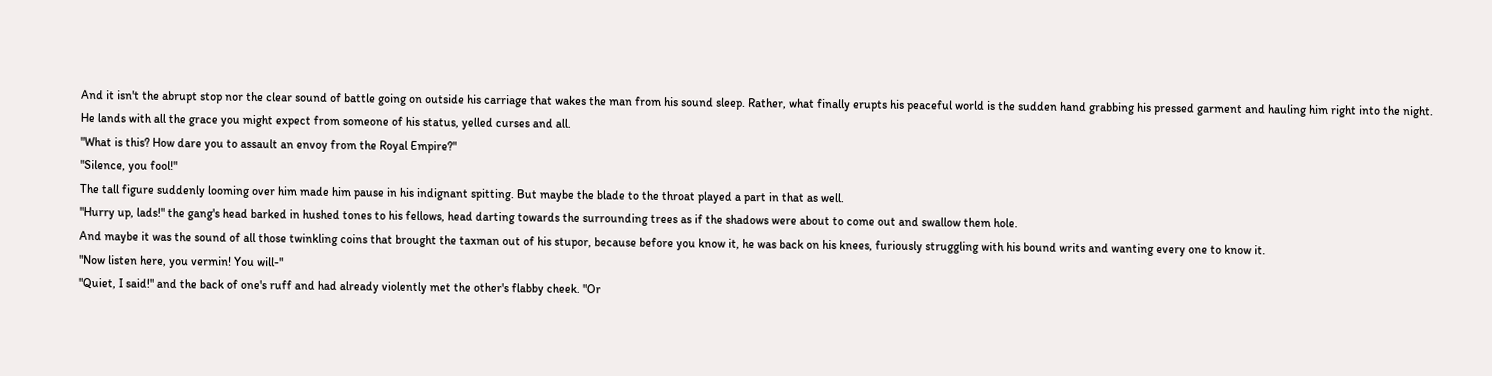And it isn't the abrupt stop nor the clear sound of battle going on outside his carriage that wakes the man from his sound sleep. Rather, what finally erupts his peaceful world is the sudden hand grabbing his pressed garment and hauling him right into the night.
He lands with all the grace you might expect from someone of his status, yelled curses and all.
"What is this? How dare you to assault an envoy from the Royal Empire?"
"Silence, you fool!"
The tall figure suddenly looming over him made him pause in his indignant spitting. But maybe the blade to the throat played a part in that as well.
"Hurry up, lads!" the gang's head barked in hushed tones to his fellows, head darting towards the surrounding trees as if the shadows were about to come out and swallow them hole.
And maybe it was the sound of all those twinkling coins that brought the taxman out of his stupor, because before you know it, he was back on his knees, furiously struggling with his bound writs and wanting every one to know it.
"Now listen here, you vermin! You will-"
"Quiet, I said!" and the back of one's ruff and had already violently met the other's flabby cheek. "Or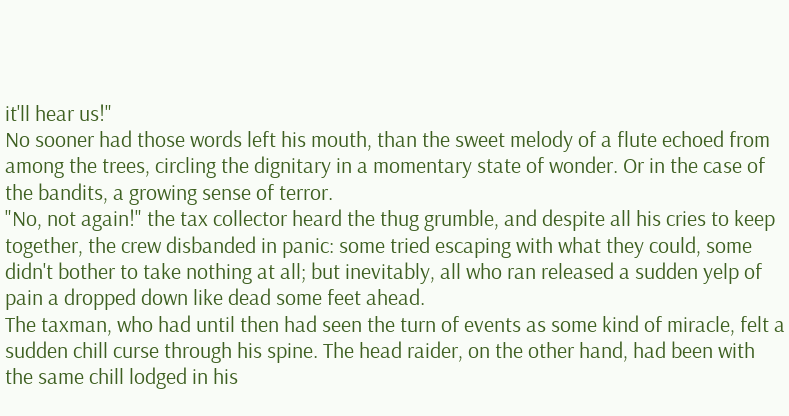it'll hear us!"
No sooner had those words left his mouth, than the sweet melody of a flute echoed from among the trees, circling the dignitary in a momentary state of wonder. Or in the case of the bandits, a growing sense of terror.
"No, not again!" the tax collector heard the thug grumble, and despite all his cries to keep together, the crew disbanded in panic: some tried escaping with what they could, some didn't bother to take nothing at all; but inevitably, all who ran released a sudden yelp of pain a dropped down like dead some feet ahead.
The taxman, who had until then had seen the turn of events as some kind of miracle, felt a sudden chill curse through his spine. The head raider, on the other hand, had been with the same chill lodged in his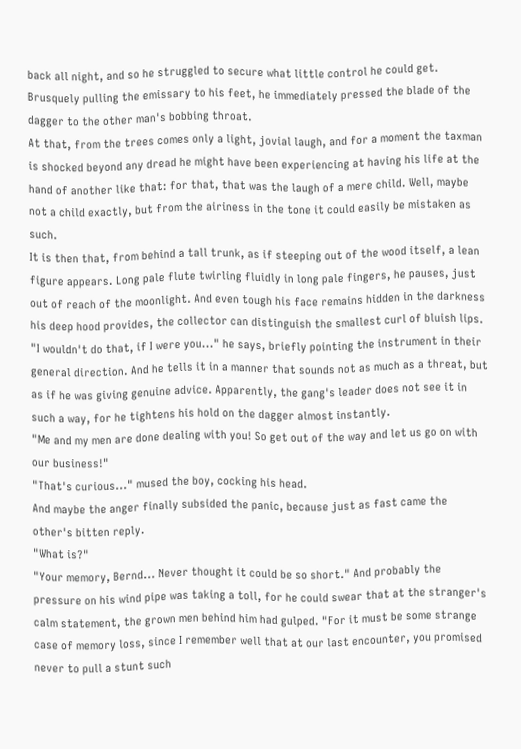back all night, and so he struggled to secure what little control he could get.
Brusquely pulling the emissary to his feet, he immediately pressed the blade of the dagger to the other man's bobbing throat.
At that, from the trees comes only a light, jovial laugh, and for a moment the taxman is shocked beyond any dread he might have been experiencing at having his life at the hand of another like that: for that, that was the laugh of a mere child. Well, maybe not a child exactly, but from the airiness in the tone it could easily be mistaken as such.
It is then that, from behind a tall trunk, as if steeping out of the wood itself, a lean figure appears. Long pale flute twirling fluidly in long pale fingers, he pauses, just out of reach of the moonlight. And even tough his face remains hidden in the darkness his deep hood provides, the collector can distinguish the smallest curl of bluish lips.
"I wouldn't do that, if I were you..." he says, briefly pointing the instrument in their general direction. And he tells it in a manner that sounds not as much as a threat, but as if he was giving genuine advice. Apparently, the gang's leader does not see it in such a way, for he tightens his hold on the dagger almost instantly.
"Me and my men are done dealing with you! So get out of the way and let us go on with our business!"
"That's curious..." mused the boy, cocking his head.
And maybe the anger finally subsided the panic, because just as fast came the other's bitten reply.
"What is?"
"Your memory, Bernd... Never thought it could be so short." And probably the pressure on his wind pipe was taking a toll, for he could swear that at the stranger's calm statement, the grown men behind him had gulped. "For it must be some strange case of memory loss, since I remember well that at our last encounter, you promised never to pull a stunt such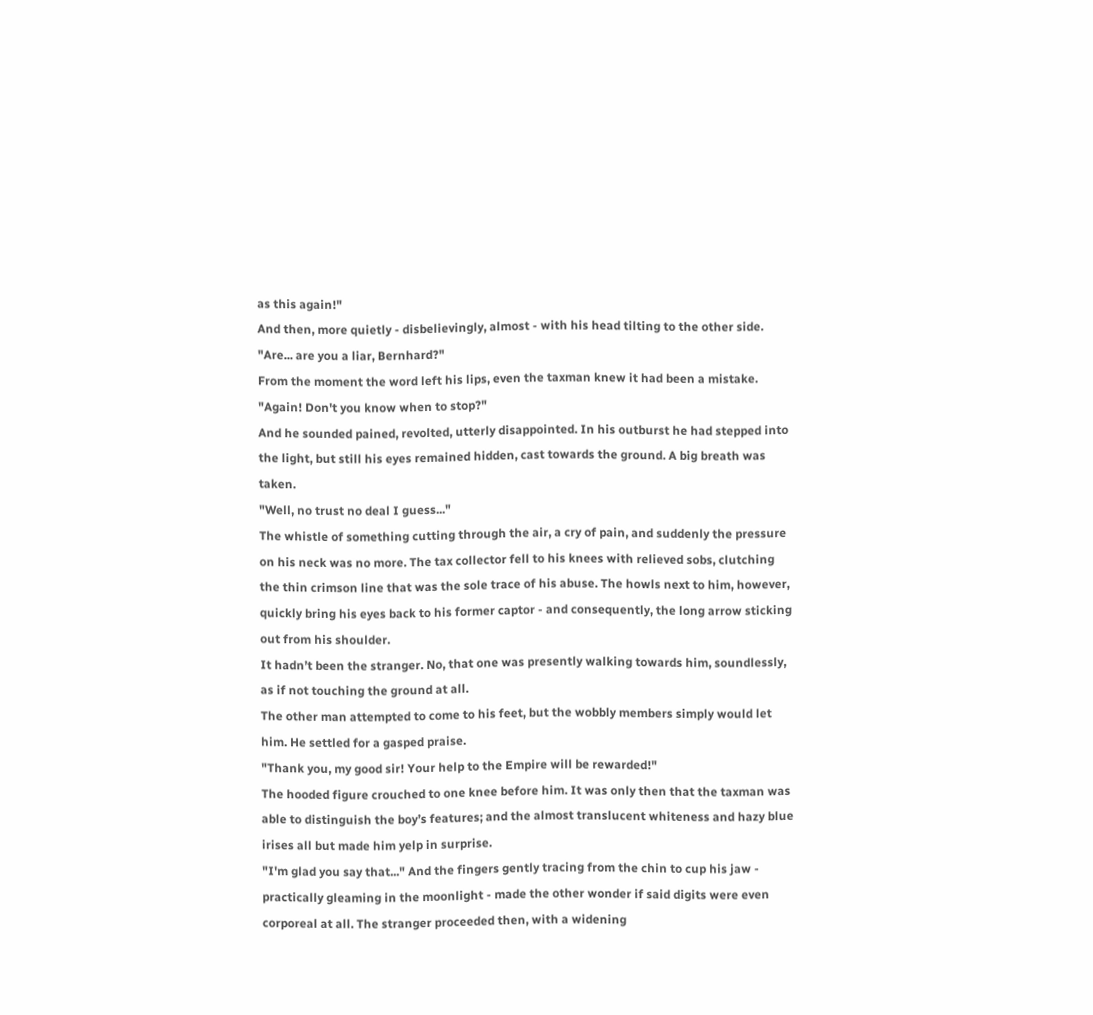as this again!"
And then, more quietly - disbelievingly, almost - with his head tilting to the other side.
"Are... are you a liar, Bernhard?"
From the moment the word left his lips, even the taxman knew it had been a mistake.
"Again! Don't you know when to stop?"
And he sounded pained, revolted, utterly disappointed. In his outburst he had stepped into the light, but still his eyes remained hidden, cast towards the ground. A big breath was taken.
"Well, no trust no deal I guess..."
The whistle of something cutting through the air, a cry of pain, and suddenly the pressure on his neck was no more. The tax collector fell to his knees with relieved sobs, clutching the thin crimson line that was the sole trace of his abuse. The howls next to him, however, quickly bring his eyes back to his former captor - and consequently, the long arrow sticking out from his shoulder.
It hadn’t been the stranger. No, that one was presently walking towards him, soundlessly, as if not touching the ground at all.
The other man attempted to come to his feet, but the wobbly members simply would let him. He settled for a gasped praise.
"Thank you, my good sir! Your help to the Empire will be rewarded!"
The hooded figure crouched to one knee before him. It was only then that the taxman was able to distinguish the boy’s features; and the almost translucent whiteness and hazy blue irises all but made him yelp in surprise.
"I'm glad you say that..." And the fingers gently tracing from the chin to cup his jaw - practically gleaming in the moonlight - made the other wonder if said digits were even corporeal at all. The stranger proceeded then, with a widening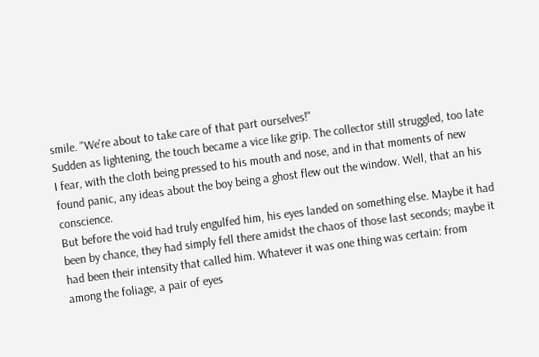smile. "We're about to take care of that part ourselves!"
Sudden as lightening, the touch became a vice like grip. The collector still struggled, too late I fear, with the cloth being pressed to his mouth and nose, and in that moments of new found panic, any ideas about the boy being a ghost flew out the window. Well, that an his conscience.
But before the void had truly engulfed him, his eyes landed on something else. Maybe it had been by chance, they had simply fell there amidst the chaos of those last seconds; maybe it had been their intensity that called him. Whatever it was one thing was certain: from among the foliage, a pair of eyes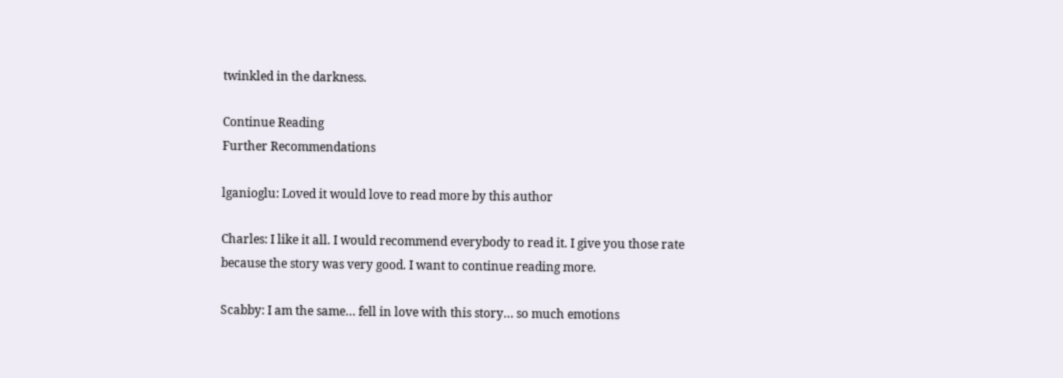twinkled in the darkness.

Continue Reading
Further Recommendations

lganioglu: Loved it would love to read more by this author

Charles: I like it all. I would recommend everybody to read it. I give you those rate because the story was very good. I want to continue reading more.

Scabby: I am the same… fell in love with this story… so much emotions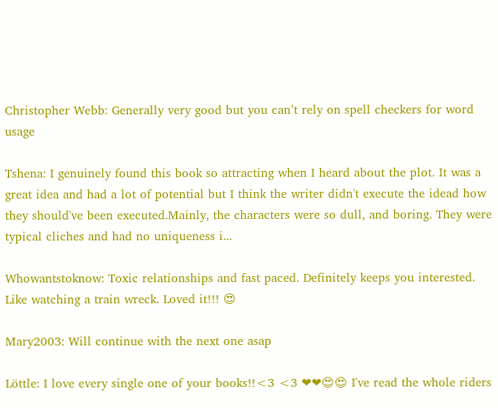Christopher Webb: Generally very good but you can’t rely on spell checkers for word usage

Tshena: I genuinely found this book so attracting when I heard about the plot. It was a great idea and had a lot of potential but I think the writer didn't execute the idead how they should've been executed.Mainly, the characters were so dull, and boring. They were typical cliches and had no uniqueness i...

Whowantstoknow: Toxic relationships and fast paced. Definitely keeps you interested. Like watching a train wreck. Loved it!!! 😍

Mary2003: Will continue with the next one asap

Löttle: I love every single one of your books!!<3 <3 ❤❤😍😍 I've read the whole riders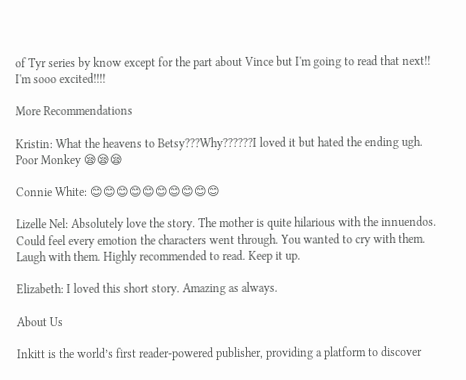of Tyr series by know except for the part about Vince but I'm going to read that next!! I'm sooo excited!!!!

More Recommendations

Kristin: What the heavens to Betsy???Why??????I loved it but hated the ending ugh. Poor Monkey 😪😪😪

Connie White: 😊😊😊😊😊😊😊😊😊😊

Lizelle Nel: Absolutely love the story. The mother is quite hilarious with the innuendos. Could feel every emotion the characters went through. You wanted to cry with them. Laugh with them. Highly recommended to read. Keep it up.

Elizabeth: I loved this short story. Amazing as always.

About Us

Inkitt is the world’s first reader-powered publisher, providing a platform to discover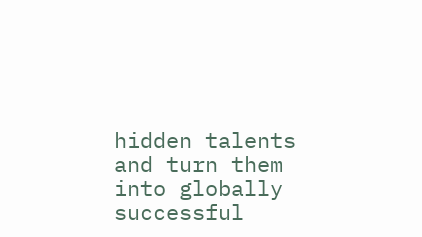hidden talents and turn them into globally successful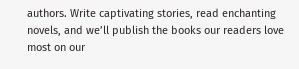authors. Write captivating stories, read enchanting novels, and we’ll publish the books our readers love most on our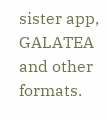sister app, GALATEA and other formats.